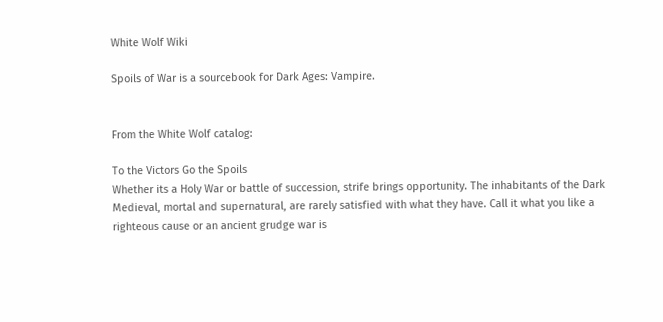White Wolf Wiki

Spoils of War is a sourcebook for Dark Ages: Vampire.


From the White Wolf catalog:

To the Victors Go the Spoils
Whether its a Holy War or battle of succession, strife brings opportunity. The inhabitants of the Dark Medieval, mortal and supernatural, are rarely satisfied with what they have. Call it what you like a righteous cause or an ancient grudge war is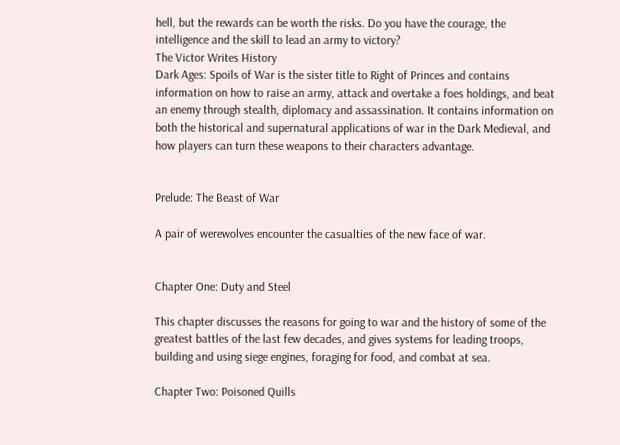hell, but the rewards can be worth the risks. Do you have the courage, the intelligence and the skill to lead an army to victory?
The Victor Writes History
Dark Ages: Spoils of War is the sister title to Right of Princes and contains information on how to raise an army, attack and overtake a foes holdings, and beat an enemy through stealth, diplomacy and assassination. It contains information on both the historical and supernatural applications of war in the Dark Medieval, and how players can turn these weapons to their characters advantage.


Prelude: The Beast of War

A pair of werewolves encounter the casualties of the new face of war.


Chapter One: Duty and Steel

This chapter discusses the reasons for going to war and the history of some of the greatest battles of the last few decades, and gives systems for leading troops, building and using siege engines, foraging for food, and combat at sea.

Chapter Two: Poisoned Quills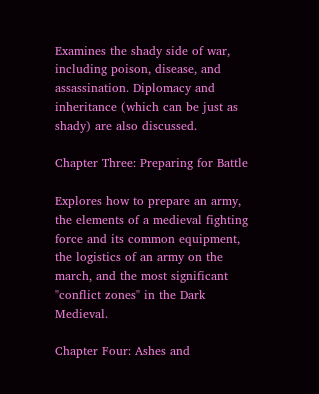Examines the shady side of war, including poison, disease, and assassination. Diplomacy and inheritance (which can be just as shady) are also discussed.

Chapter Three: Preparing for Battle

Explores how to prepare an army, the elements of a medieval fighting force and its common equipment, the logistics of an army on the march, and the most significant "conflict zones" in the Dark Medieval.

Chapter Four: Ashes and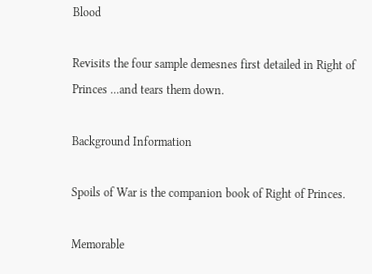Blood

Revisits the four sample demesnes first detailed in Right of Princes ...and tears them down.

Background Information

Spoils of War is the companion book of Right of Princes.

Memorable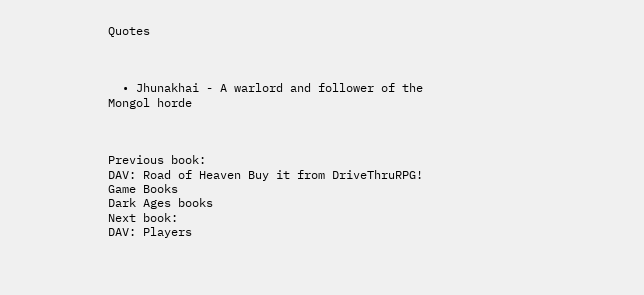Quotes



  • Jhunakhai - A warlord and follower of the Mongol horde



Previous book:
DAV: Road of Heaven Buy it from DriveThruRPG!
Game Books
Dark Ages books
Next book:
DAV: Players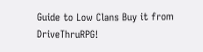Guide to Low Clans Buy it from DriveThruRPG!